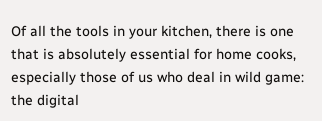Of all the tools in your kitchen, there is one that is absolutely essential for home cooks, especially those of us who deal in wild game: the digital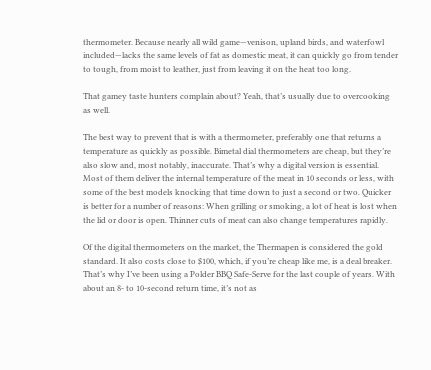thermometer. Because nearly all wild game—venison, upland birds, and waterfowl included—lacks the same levels of fat as domestic meat, it can quickly go from tender to tough, from moist to leather, just from leaving it on the heat too long.

That gamey taste hunters complain about? Yeah, that’s usually due to overcooking as well.

The best way to prevent that is with a thermometer, preferably one that returns a temperature as quickly as possible. Bimetal dial thermometers are cheap, but they’re also slow and, most notably, inaccurate. That’s why a digital version is essential. Most of them deliver the internal temperature of the meat in 10 seconds or less, with some of the best models knocking that time down to just a second or two. Quicker is better for a number of reasons: When grilling or smoking, a lot of heat is lost when the lid or door is open. Thinner cuts of meat can also change temperatures rapidly.

Of the digital thermometers on the market, the Thermapen is considered the gold standard. It also costs close to $100, which, if you’re cheap like me, is a deal breaker. That’s why I’ve been using a Polder BBQ Safe-Serve for the last couple of years. With about an 8- to 10-second return time, it’s not as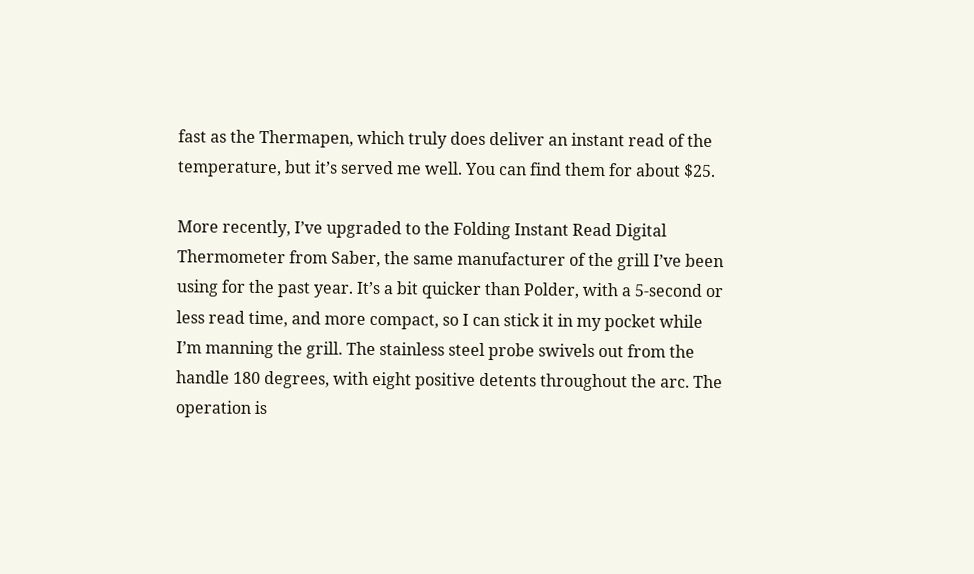fast as the Thermapen, which truly does deliver an instant read of the temperature, but it’s served me well. You can find them for about $25.

More recently, I’ve upgraded to the Folding Instant Read Digital Thermometer from Saber, the same manufacturer of the grill I’ve been using for the past year. It’s a bit quicker than Polder, with a 5-second or less read time, and more compact, so I can stick it in my pocket while I’m manning the grill. The stainless steel probe swivels out from the handle 180 degrees, with eight positive detents throughout the arc. The operation is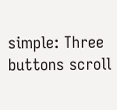simple: Three buttons scroll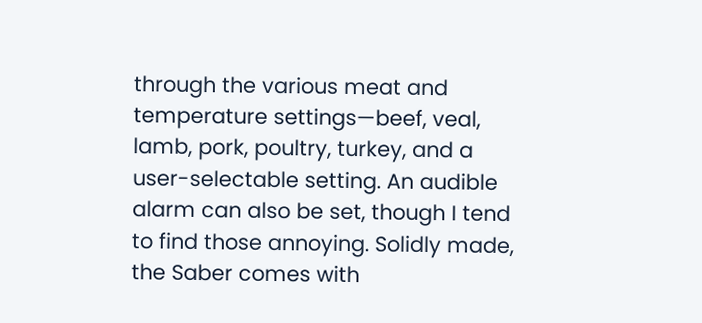through the various meat and temperature settings—beef, veal, lamb, pork, poultry, turkey, and a user-selectable setting. An audible alarm can also be set, though I tend to find those annoying. Solidly made, the Saber comes with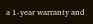a 1-year warranty and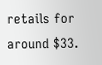retails for around $33.